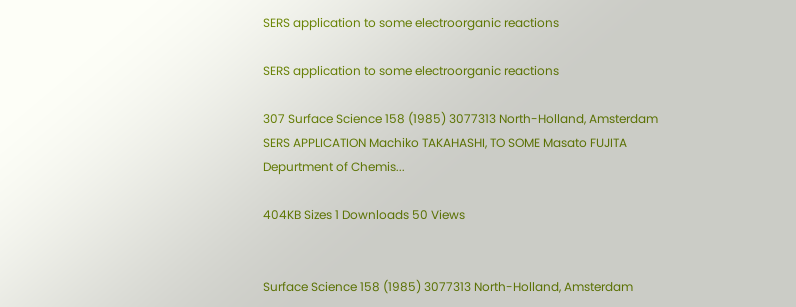SERS application to some electroorganic reactions

SERS application to some electroorganic reactions

307 Surface Science 158 (1985) 3077313 North-Holland, Amsterdam SERS APPLICATION Machiko TAKAHASHI, TO SOME Masato FUJITA Depurtment of Chemis...

404KB Sizes 1 Downloads 50 Views


Surface Science 158 (1985) 3077313 North-Holland, Amsterdam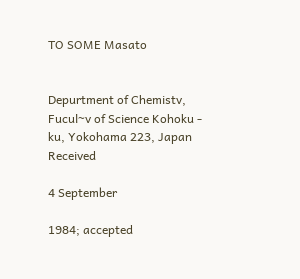TO SOME Masato


Depurtment of Chemistv, Fucul~v of Science Kohoku - ku, Yokohama 223, Japan Received

4 September

1984; accepted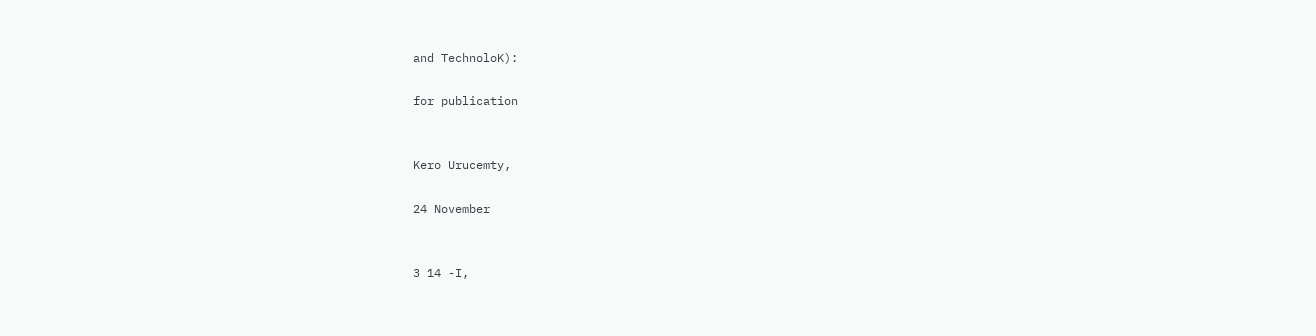and TechnoloK):

for publication


Kero Urucemty,

24 November


3 14 -I,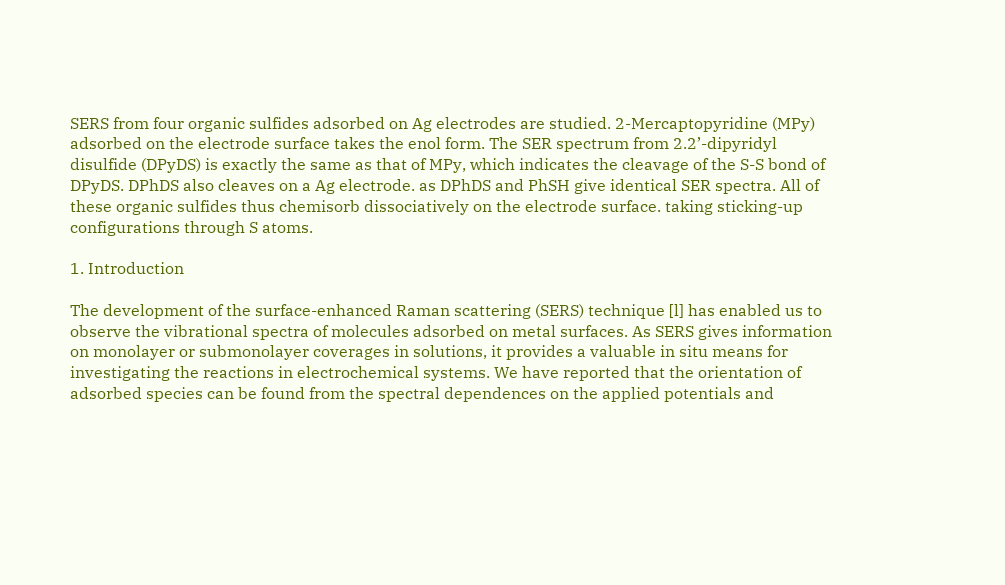SERS from four organic sulfides adsorbed on Ag electrodes are studied. 2-Mercaptopyridine (MPy) adsorbed on the electrode surface takes the enol form. The SER spectrum from 2.2’-dipyridyl disulfide (DPyDS) is exactly the same as that of MPy, which indicates the cleavage of the S-S bond of DPyDS. DPhDS also cleaves on a Ag electrode. as DPhDS and PhSH give identical SER spectra. All of these organic sulfides thus chemisorb dissociatively on the electrode surface. taking sticking-up configurations through S atoms.

1. Introduction

The development of the surface-enhanced Raman scattering (SERS) technique [l] has enabled us to observe the vibrational spectra of molecules adsorbed on metal surfaces. As SERS gives information on monolayer or submonolayer coverages in solutions, it provides a valuable in situ means for investigating the reactions in electrochemical systems. We have reported that the orientation of adsorbed species can be found from the spectral dependences on the applied potentials and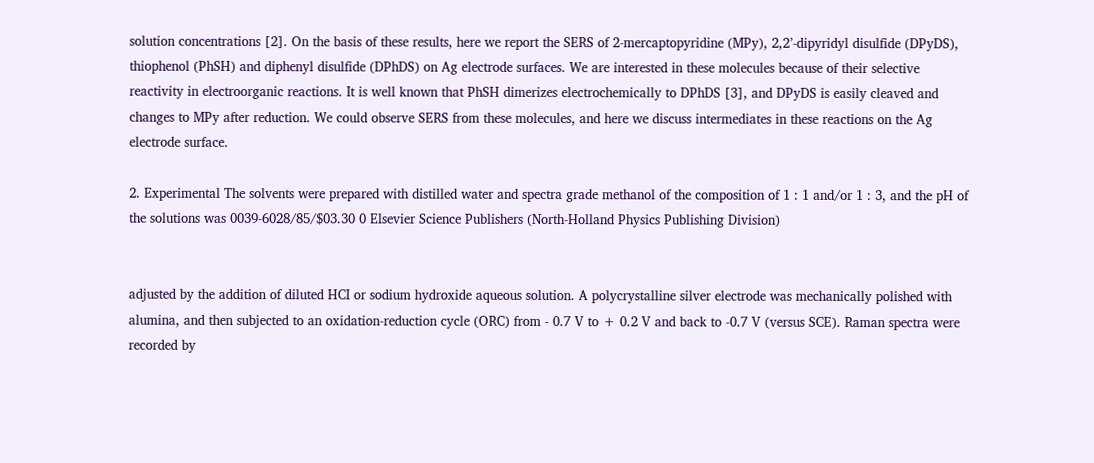solution concentrations [2]. On the basis of these results, here we report the SERS of 2-mercaptopyridine (MPy), 2,2’-dipyridyl disulfide (DPyDS), thiophenol (PhSH) and diphenyl disulfide (DPhDS) on Ag electrode surfaces. We are interested in these molecules because of their selective reactivity in electroorganic reactions. It is well known that PhSH dimerizes electrochemically to DPhDS [3], and DPyDS is easily cleaved and changes to MPy after reduction. We could observe SERS from these molecules, and here we discuss intermediates in these reactions on the Ag electrode surface.

2. Experimental The solvents were prepared with distilled water and spectra grade methanol of the composition of 1 : 1 and/or 1 : 3, and the pH of the solutions was 0039-6028/85/$03.30 0 Elsevier Science Publishers (North-Holland Physics Publishing Division)


adjusted by the addition of diluted HCI or sodium hydroxide aqueous solution. A polycrystalline silver electrode was mechanically polished with alumina, and then subjected to an oxidation-reduction cycle (ORC) from - 0.7 V to + 0.2 V and back to -0.7 V (versus SCE). Raman spectra were recorded by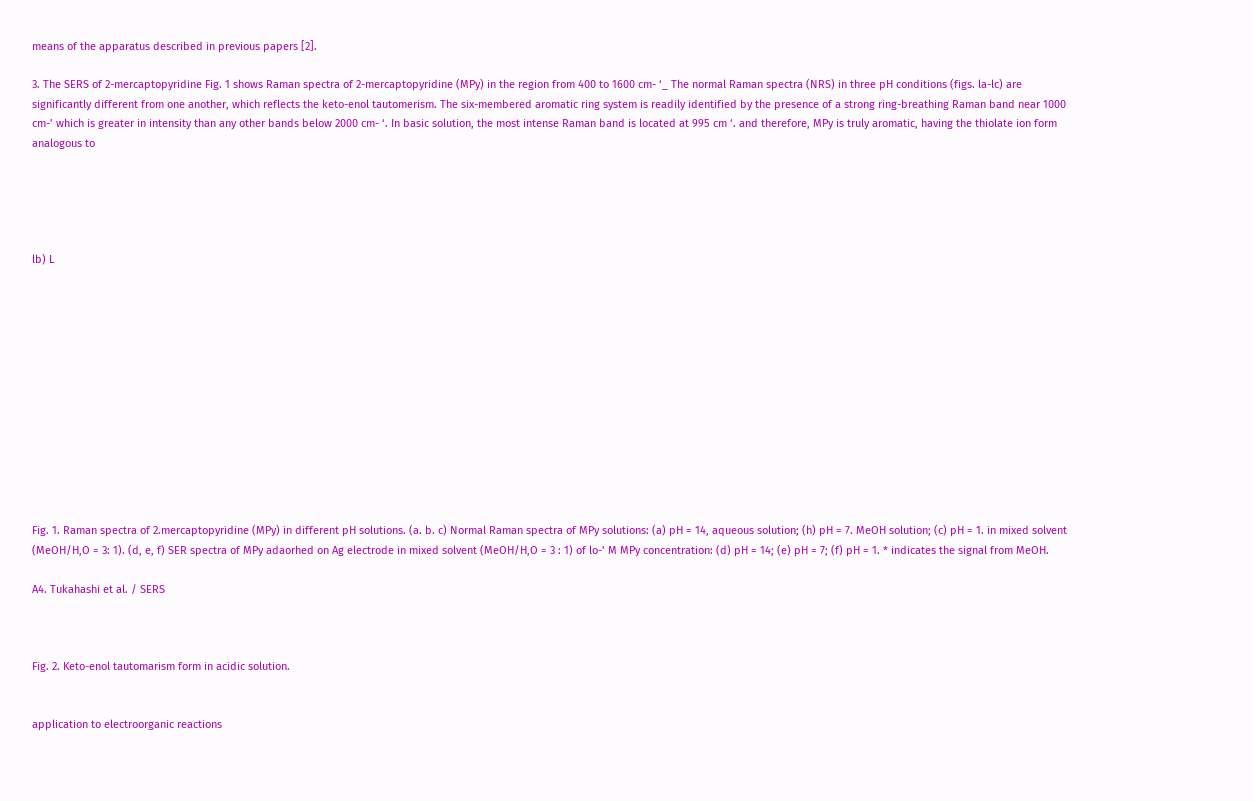means of the apparatus described in previous papers [2].

3. The SERS of 2-mercaptopyridine Fig. 1 shows Raman spectra of 2-mercaptopyridine (MPy) in the region from 400 to 1600 cm- ‘_ The normal Raman spectra (NRS) in three pH conditions (figs. la-lc) are significantly different from one another, which reflects the keto-enol tautomerism. The six-membered aromatic ring system is readily identified by the presence of a strong ring-breathing Raman band near 1000 cm-’ which is greater in intensity than any other bands below 2000 cm- ‘. In basic solution, the most intense Raman band is located at 995 cm ‘. and therefore, MPy is truly aromatic, having the thiolate ion form analogous to





lb) L













Fig. 1. Raman spectra of 2.mercaptopyridine (MPy) in different pH solutions. (a. b. c) Normal Raman spectra of MPy solutions: (a) pH = 14, aqueous solution; (h) pH = 7. MeOH solution; (c) pH = 1. in mixed solvent (MeOH/H,O = 3: 1). (d, e, f) SER spectra of MPy adaorhed on Ag electrode in mixed solvent (MeOH/H,O = 3 : 1) of lo-’ M MPy concentration: (d) pH = 14; (e) pH = 7; (f) pH = 1. * indicates the signal from MeOH.

A4. Tukahashi et al. / SERS



Fig. 2. Keto-enol tautomarism form in acidic solution.


application to electroorganic reactions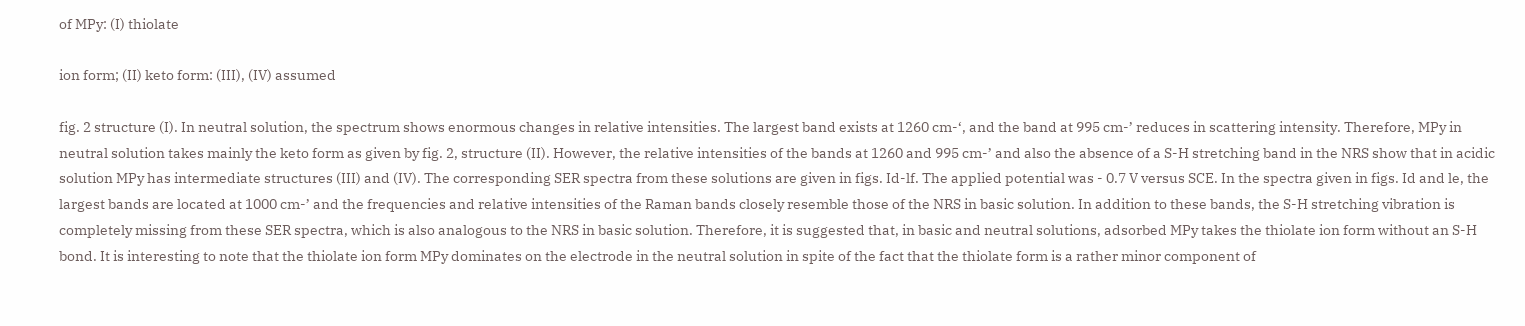of MPy: (I) thiolate

ion form; (II) keto form: (III), (IV) assumed

fig. 2 structure (I). In neutral solution, the spectrum shows enormous changes in relative intensities. The largest band exists at 1260 cm-‘, and the band at 995 cm-’ reduces in scattering intensity. Therefore, MPy in neutral solution takes mainly the keto form as given by fig. 2, structure (II). However, the relative intensities of the bands at 1260 and 995 cm-’ and also the absence of a S-H stretching band in the NRS show that in acidic solution MPy has intermediate structures (III) and (IV). The corresponding SER spectra from these solutions are given in figs. Id-lf. The applied potential was - 0.7 V versus SCE. In the spectra given in figs. Id and le, the largest bands are located at 1000 cm-’ and the frequencies and relative intensities of the Raman bands closely resemble those of the NRS in basic solution. In addition to these bands, the S-H stretching vibration is completely missing from these SER spectra, which is also analogous to the NRS in basic solution. Therefore, it is suggested that, in basic and neutral solutions, adsorbed MPy takes the thiolate ion form without an S-H bond. It is interesting to note that the thiolate ion form MPy dominates on the electrode in the neutral solution in spite of the fact that the thiolate form is a rather minor component of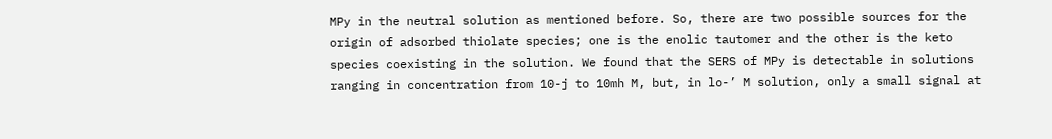MPy in the neutral solution as mentioned before. So, there are two possible sources for the origin of adsorbed thiolate species; one is the enolic tautomer and the other is the keto species coexisting in the solution. We found that the SERS of MPy is detectable in solutions ranging in concentration from 10-j to 10mh M, but, in lo-’ M solution, only a small signal at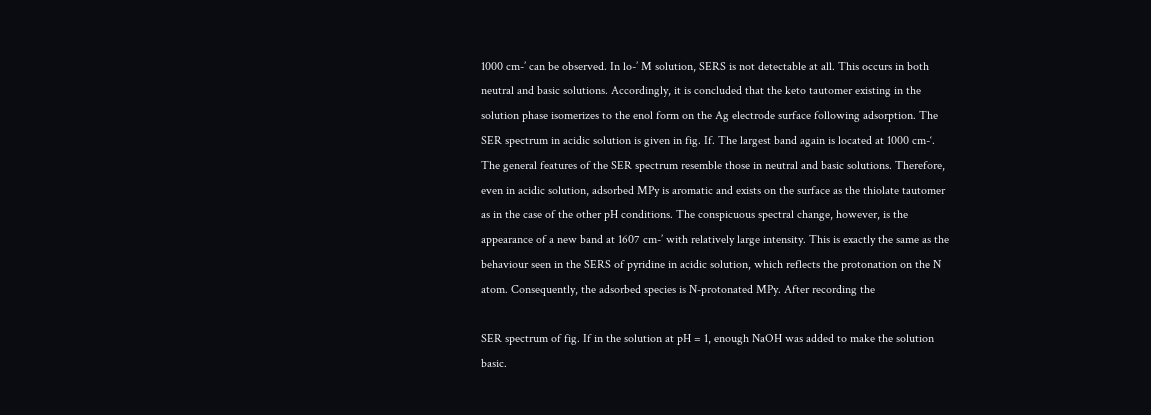1000 cm-’ can be observed. In lo-’ M solution, SERS is not detectable at all. This occurs in both neutral and basic solutions. Accordingly, it is concluded that the keto tautomer existing in the solution phase isomerizes to the enol form on the Ag electrode surface following adsorption. The SER spectrum in acidic solution is given in fig. If. The largest band again is located at 1000 cm-‘. The general features of the SER spectrum resemble those in neutral and basic solutions. Therefore, even in acidic solution, adsorbed MPy is aromatic and exists on the surface as the thiolate tautomer as in the case of the other pH conditions. The conspicuous spectral change, however, is the appearance of a new band at 1607 cm-’ with relatively large intensity. This is exactly the same as the behaviour seen in the SERS of pyridine in acidic solution, which reflects the protonation on the N atom. Consequently, the adsorbed species is N-protonated MPy. After recording the

SER spectrum of fig. If in the solution at pH = 1, enough NaOH was added to make the solution basic.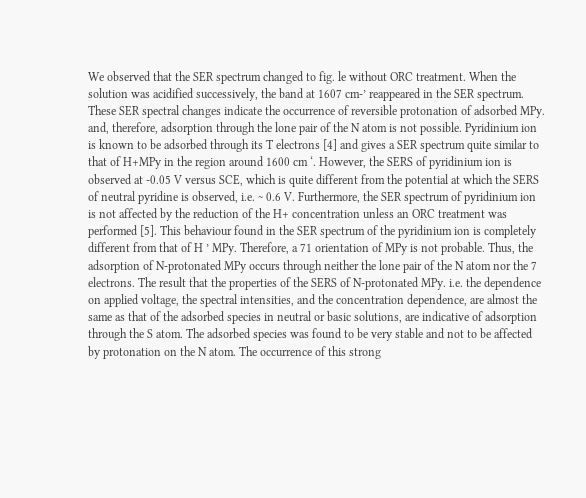We observed that the SER spectrum changed to fig. le without ORC treatment. When the solution was acidified successively, the band at 1607 cm-’ reappeared in the SER spectrum. These SER spectral changes indicate the occurrence of reversible protonation of adsorbed MPy. and, therefore, adsorption through the lone pair of the N atom is not possible. Pyridinium ion is known to be adsorbed through its T electrons [4] and gives a SER spectrum quite similar to that of H+MPy in the region around 1600 cm ‘. However, the SERS of pyridinium ion is observed at -0.05 V versus SCE, which is quite different from the potential at which the SERS of neutral pyridine is observed, i.e. ~ 0.6 V. Furthermore, the SER spectrum of pyridinium ion is not affected by the reduction of the H+ concentration unless an ORC treatment was performed [5]. This behaviour found in the SER spectrum of the pyridinium ion is completely different from that of H ’ MPy. Therefore, a 71 orientation of MPy is not probable. Thus, the adsorption of N-protonated MPy occurs through neither the lone pair of the N atom nor the 7 electrons. The result that the properties of the SERS of N-protonated MPy. i.e. the dependence on applied voltage, the spectral intensities, and the concentration dependence, are almost the same as that of the adsorbed species in neutral or basic solutions, are indicative of adsorption through the S atom. The adsorbed species was found to be very stable and not to be affected by protonation on the N atom. The occurrence of this strong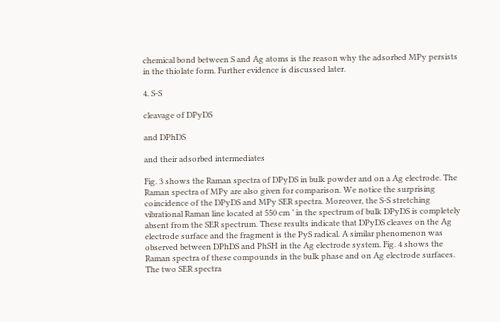chemical bond between S and Ag atoms is the reason why the adsorbed MPy persists in the thiolate form. Further evidence is discussed later.

4. S-S

cleavage of DPyDS

and DPhDS

and their adsorbed intermediates

Fig. 3 shows the Raman spectra of DPyDS in bulk powder and on a Ag electrode. The Raman spectra of MPy are also given for comparison. We notice the surprising coincidence of the DPyDS and MPy SER spectra. Moreover, the S-S stretching vibrational Raman line located at 550 cm ’ in the spectrum of bulk DPyDS is completely absent from the SER spectrum. These results indicate that DPyDS cleaves on the Ag electrode surface and the fragment is the PyS radical. A similar phenomenon was observed between DPhDS and PhSH in the Ag electrode system. Fig. 4 shows the Raman spectra of these compounds in the bulk phase and on Ag electrode surfaces. The two SER spectra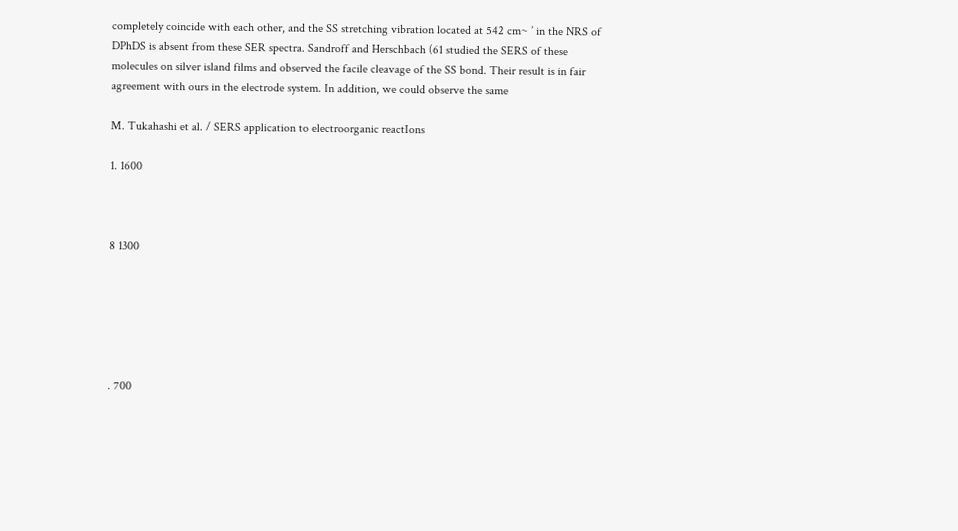completely coincide with each other, and the SS stretching vibration located at 542 cm~ ’ in the NRS of DPhDS is absent from these SER spectra. Sandroff and Herschbach (61 studied the SERS of these molecules on silver island films and observed the facile cleavage of the SS bond. Their result is in fair agreement with ours in the electrode system. In addition, we could observe the same

M. Tukahashi et al. / SERS application to electroorganic reactIons

1. 1600



8 1300






. 700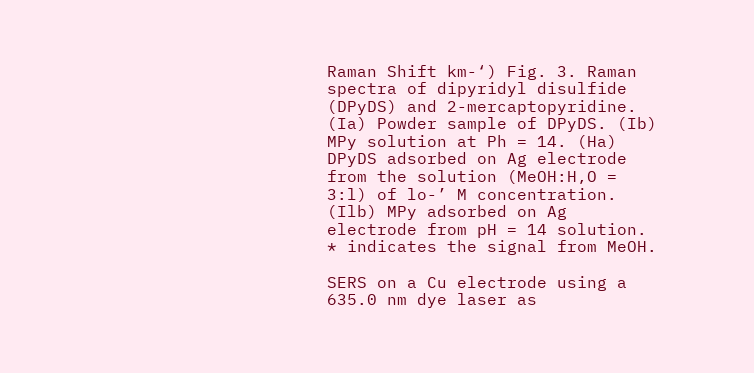Raman Shift km-‘) Fig. 3. Raman spectra of dipyridyl disulfide (DPyDS) and 2-mercaptopyridine. (Ia) Powder sample of DPyDS. (Ib) MPy solution at Ph = 14. (Ha) DPyDS adsorbed on Ag electrode from the solution (MeOH:H,O = 3:l) of lo-’ M concentration. (Ilb) MPy adsorbed on Ag electrode from pH = 14 solution. * indicates the signal from MeOH.

SERS on a Cu electrode using a 635.0 nm dye laser as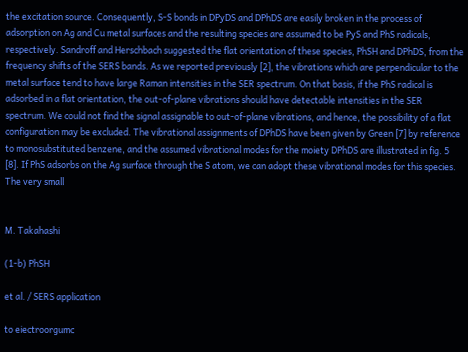the excitation source. Consequently, S-S bonds in DPyDS and DPhDS are easily broken in the process of adsorption on Ag and Cu metal surfaces and the resulting species are assumed to be PyS and PhS radicals, respectively. Sandroff and Herschbach suggested the flat orientation of these species, PhSH and DPhDS, from the frequency shifts of the SERS bands. As we reported previously [2], the vibrations which are perpendicular to the metal surface tend to have large Raman intensities in the SER spectrum. On that basis, if the PhS radical is adsorbed in a flat orientation, the out-of-plane vibrations should have detectable intensities in the SER spectrum. We could not find the signal assignable to out-of-plane vibrations, and hence, the possibility of a flat configuration may be excluded. The vibrational assignments of DPhDS have been given by Green [7] by reference to monosubstituted benzene, and the assumed vibrational modes for the moiety DPhDS are illustrated in fig. 5 [8]. If PhS adsorbs on the Ag surface through the S atom, we can adopt these vibrational modes for this species. The very small


M. Takahashi

(1-b) PhSH

et al. / SERS application

to eiectroorgumc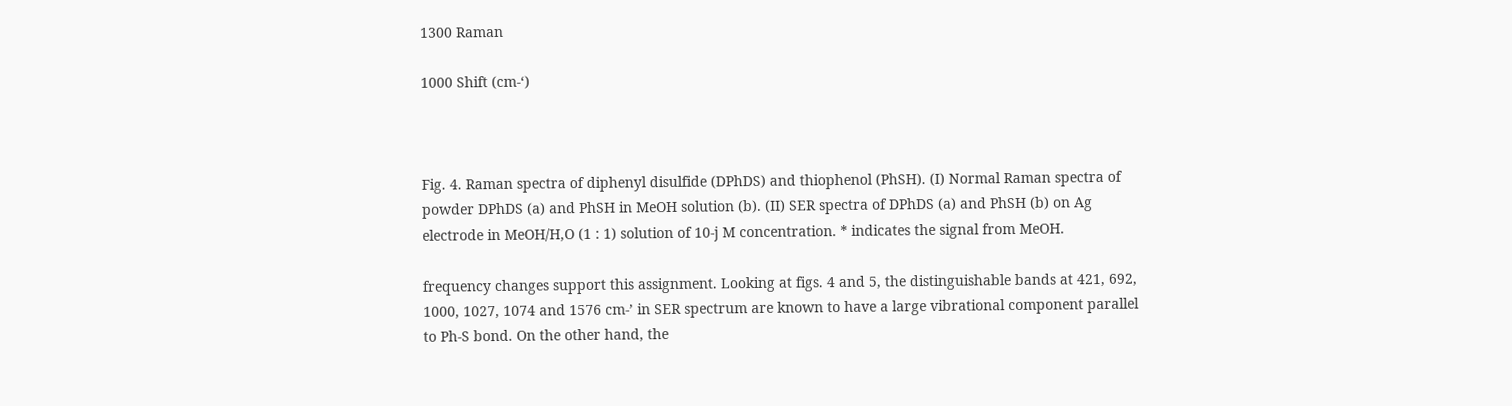1300 Raman

1000 Shift (cm-‘)



Fig. 4. Raman spectra of diphenyl disulfide (DPhDS) and thiophenol (PhSH). (I) Normal Raman spectra of powder DPhDS (a) and PhSH in MeOH solution (b). (II) SER spectra of DPhDS (a) and PhSH (b) on Ag electrode in MeOH/H,O (1 : 1) solution of 10-j M concentration. * indicates the signal from MeOH.

frequency changes support this assignment. Looking at figs. 4 and 5, the distinguishable bands at 421, 692, 1000, 1027, 1074 and 1576 cm-’ in SER spectrum are known to have a large vibrational component parallel to Ph-S bond. On the other hand, the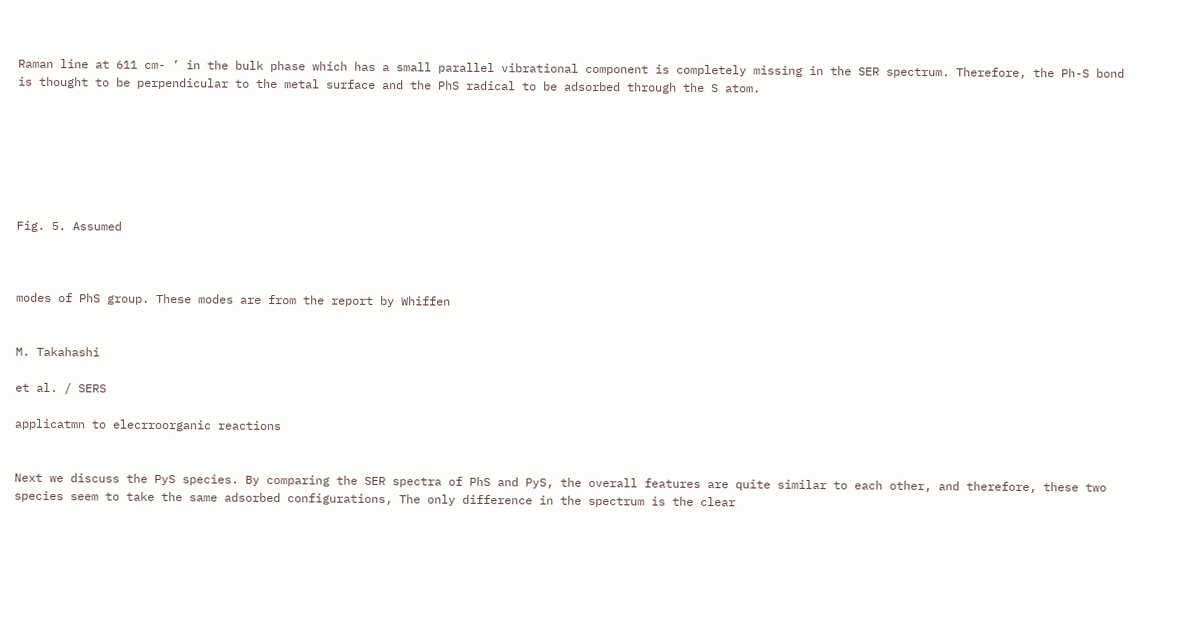Raman line at 611 cm- ’ in the bulk phase which has a small parallel vibrational component is completely missing in the SER spectrum. Therefore, the Ph-S bond is thought to be perpendicular to the metal surface and the PhS radical to be adsorbed through the S atom.







Fig. 5. Assumed



modes of PhS group. These modes are from the report by Whiffen


M. Takahashi

et al. / SERS

applicatmn to elecrroorganic reactions


Next we discuss the PyS species. By comparing the SER spectra of PhS and PyS, the overall features are quite similar to each other, and therefore, these two species seem to take the same adsorbed configurations, The only difference in the spectrum is the clear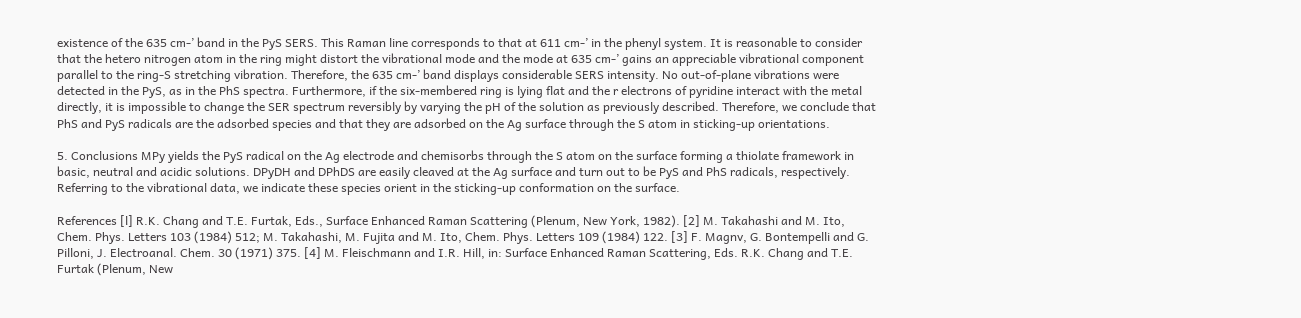existence of the 635 cm-’ band in the PyS SERS. This Raman line corresponds to that at 611 cm-’ in the phenyl system. It is reasonable to consider that the hetero nitrogen atom in the ring might distort the vibrational mode and the mode at 635 cm-’ gains an appreciable vibrational component parallel to the ring-S stretching vibration. Therefore, the 635 cm-’ band displays considerable SERS intensity. No out-of-plane vibrations were detected in the PyS, as in the PhS spectra. Furthermore, if the six-membered ring is lying flat and the r electrons of pyridine interact with the metal directly, it is impossible to change the SER spectrum reversibly by varying the pH of the solution as previously described. Therefore, we conclude that PhS and PyS radicals are the adsorbed species and that they are adsorbed on the Ag surface through the S atom in sticking-up orientations.

5. Conclusions MPy yields the PyS radical on the Ag electrode and chemisorbs through the S atom on the surface forming a thiolate framework in basic, neutral and acidic solutions. DPyDH and DPhDS are easily cleaved at the Ag surface and turn out to be PyS and PhS radicals, respectively. Referring to the vibrational data, we indicate these species orient in the sticking-up conformation on the surface.

References [l] R.K. Chang and T.E. Furtak, Eds., Surface Enhanced Raman Scattering (Plenum, New York, 1982). [2] M. Takahashi and M. Ito, Chem. Phys. Letters 103 (1984) 512; M. Takahashi, M. Fujita and M. Ito, Chem. Phys. Letters 109 (1984) 122. [3] F. Magnv, G. Bontempelli and G. Pilloni, J. Electroanal. Chem. 30 (1971) 375. [4] M. Fleischmann and I.R. Hill, in: Surface Enhanced Raman Scattering, Eds. R.K. Chang and T.E. Furtak (Plenum, New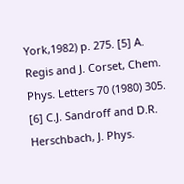York,1982) p. 275. [5] A. Regis and J. Corset, Chem. Phys. Letters 70 (1980) 305. [6] C.J. Sandroff and D.R. Herschbach, J. Phys.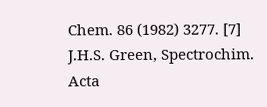Chem. 86 (1982) 3277. [7] J.H.S. Green, Spectrochim. Acta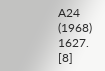A24 (1968) 1627. [8]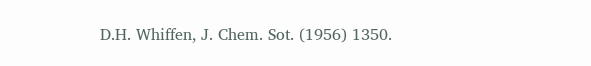D.H. Whiffen, J. Chem. Sot. (1956) 1350.